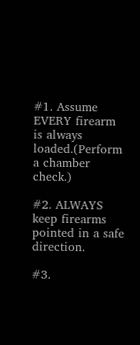#1. Assume EVERY firearm is always loaded.(Perform a chamber check.)

#2. ALWAYS keep firearms pointed in a safe direction.

#3.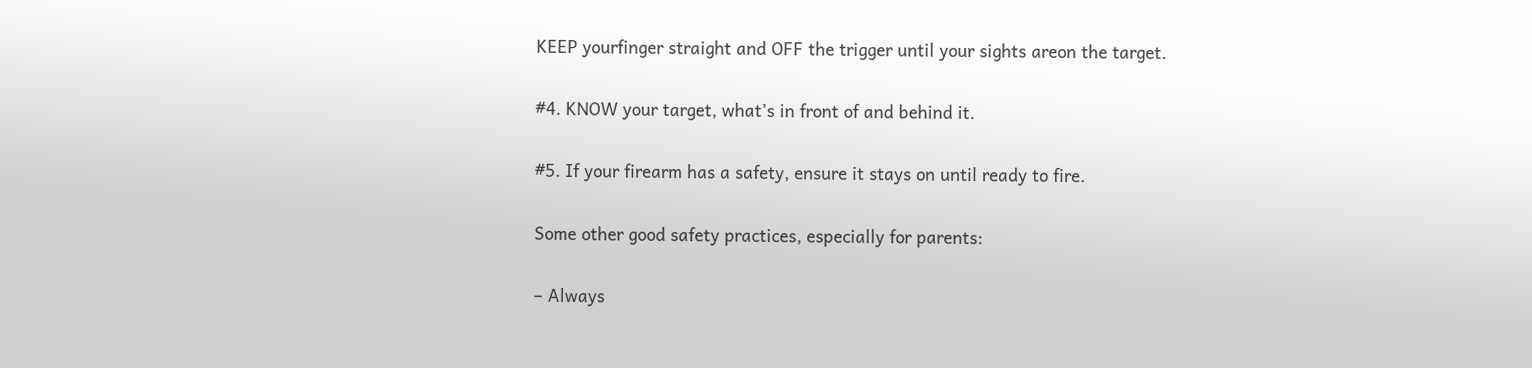KEEP yourfinger straight and OFF the trigger until your sights areon the target.

#4. KNOW your target, what’s in front of and behind it.

#5. If your firearm has a safety, ensure it stays on until ready to fire.

Some other good safety practices, especially for parents:

– Always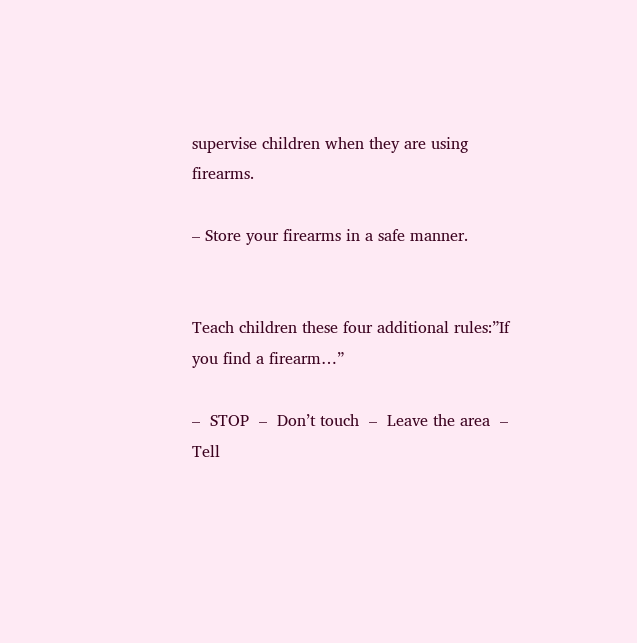supervise children when they are using firearms.

– Store your firearms in a safe manner.


Teach children these four additional rules:”If you find a firearm…”

–  STOP  –  Don’t touch  –  Leave the area  –  Tell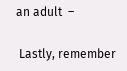an adult  –

 Lastly, remember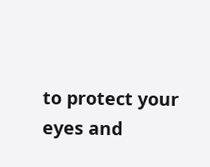to protect your eyes and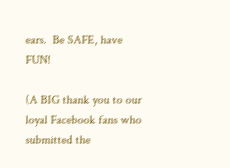ears.  Be SAFE, have FUN!

(A BIG thank you to our loyal Facebook fans who submitted the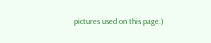pictures used on this page.)